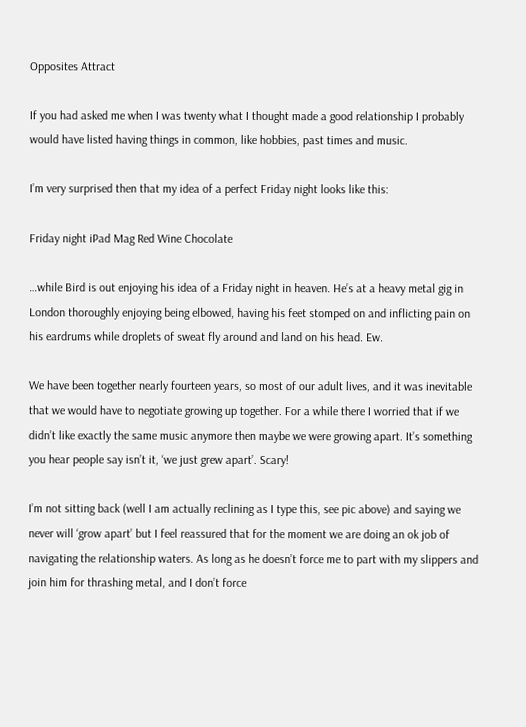Opposites Attract

If you had asked me when I was twenty what I thought made a good relationship I probably would have listed having things in common, like hobbies, past times and music.

I’m very surprised then that my idea of a perfect Friday night looks like this:

Friday night iPad Mag Red Wine Chocolate

…while Bird is out enjoying his idea of a Friday night in heaven. He’s at a heavy metal gig in London thoroughly enjoying being elbowed, having his feet stomped on and inflicting pain on his eardrums while droplets of sweat fly around and land on his head. Ew.

We have been together nearly fourteen years, so most of our adult lives, and it was inevitable that we would have to negotiate growing up together. For a while there I worried that if we didn’t like exactly the same music anymore then maybe we were growing apart. It’s something you hear people say isn’t it, ‘we just grew apart’. Scary!

I’m not sitting back (well I am actually reclining as I type this, see pic above) and saying we never will ‘grow apart’ but I feel reassured that for the moment we are doing an ok job of navigating the relationship waters. As long as he doesn’t force me to part with my slippers and join him for thrashing metal, and I don’t force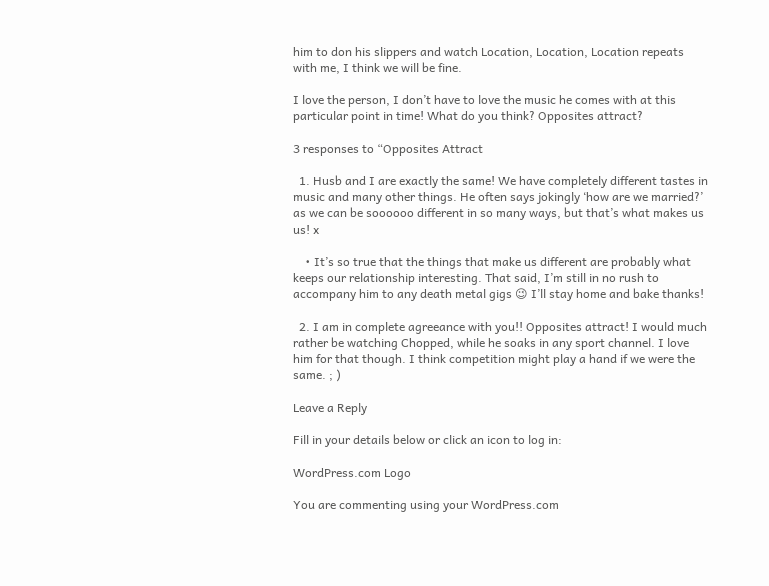him to don his slippers and watch Location, Location, Location repeats with me, I think we will be fine.

I love the person, I don’t have to love the music he comes with at this particular point in time! What do you think? Opposites attract?

3 responses to “Opposites Attract

  1. Husb and I are exactly the same! We have completely different tastes in music and many other things. He often says jokingly ‘how are we married?’ as we can be soooooo different in so many ways, but that’s what makes us us! x

    • It’s so true that the things that make us different are probably what keeps our relationship interesting. That said, I’m still in no rush to accompany him to any death metal gigs 😉 I’ll stay home and bake thanks!

  2. I am in complete agreeance with you!! Opposites attract! I would much rather be watching Chopped, while he soaks in any sport channel. I love him for that though. I think competition might play a hand if we were the same. ; )

Leave a Reply

Fill in your details below or click an icon to log in:

WordPress.com Logo

You are commenting using your WordPress.com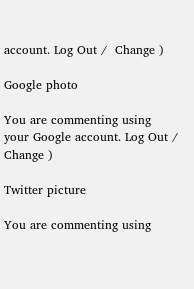account. Log Out /  Change )

Google photo

You are commenting using your Google account. Log Out /  Change )

Twitter picture

You are commenting using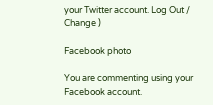your Twitter account. Log Out /  Change )

Facebook photo

You are commenting using your Facebook account.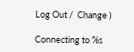Log Out /  Change )

Connecting to %s